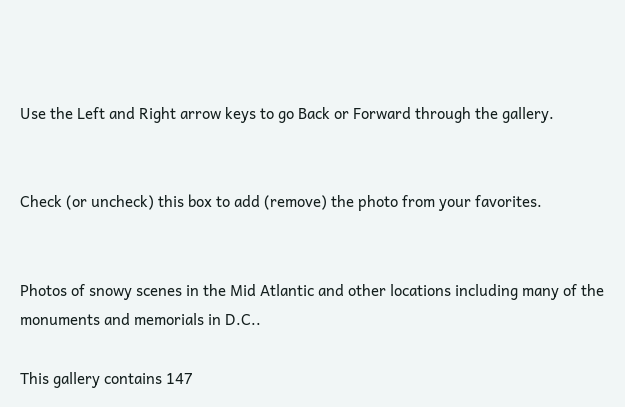Use the Left and Right arrow keys to go Back or Forward through the gallery.


Check (or uncheck) this box to add (remove) the photo from your favorites.


Photos of snowy scenes in the Mid Atlantic and other locations including many of the monuments and memorials in D.C..

This gallery contains 147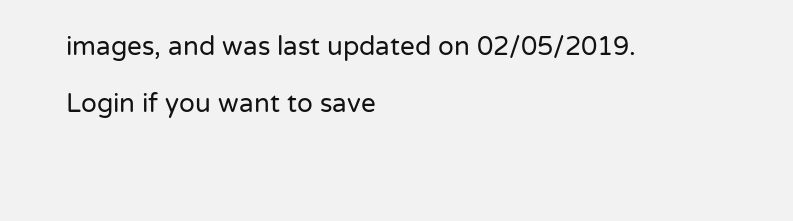images, and was last updated on 02/05/2019.

Login if you want to save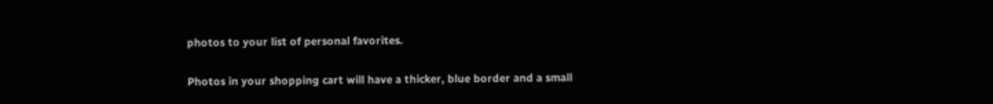photos to your list of personal favorites.

Photos in your shopping cart will have a thicker, blue border and a small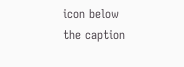icon below the caption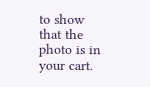to show that the photo is in your cart.